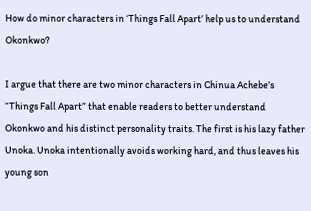How do minor characters in ‘Things Fall Apart’ help us to understand Okonkwo?

I argue that there are two minor characters in Chinua Achebe’s “Things Fall Apart” that enable readers to better understand Okonkwo and his distinct personality traits. The first is his lazy father Unoka. Unoka intentionally avoids working hard, and thus leaves his young son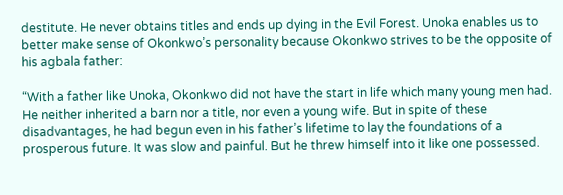destitute. He never obtains titles and ends up dying in the Evil Forest. Unoka enables us to better make sense of Okonkwo’s personality because Okonkwo strives to be the opposite of his agbala father:

“With a father like Unoka, Okonkwo did not have the start in life which many young men had. He neither inherited a barn nor a title, nor even a young wife. But in spite of these disadvantages, he had begun even in his father’s lifetime to lay the foundations of a prosperous future. It was slow and painful. But he threw himself into it like one possessed.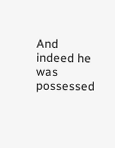And indeed he was possessed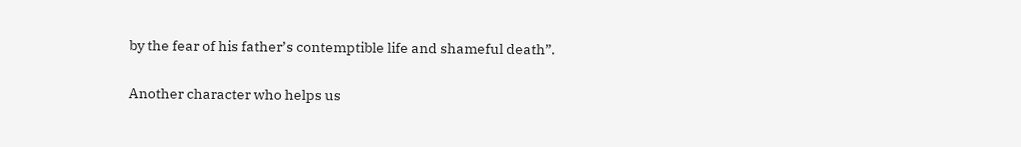by the fear of his father’s contemptible life and shameful death”.

Another character who helps us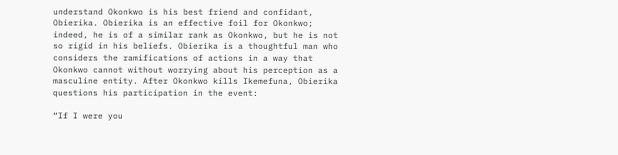understand Okonkwo is his best friend and confidant, Obierika. Obierika is an effective foil for Okonkwo; indeed, he is of a similar rank as Okonkwo, but he is not so rigid in his beliefs. Obierika is a thoughtful man who considers the ramifications of actions in a way that Okonkwo cannot without worrying about his perception as a masculine entity. After Okonkwo kills Ikemefuna, Obierika questions his participation in the event:

“If I were you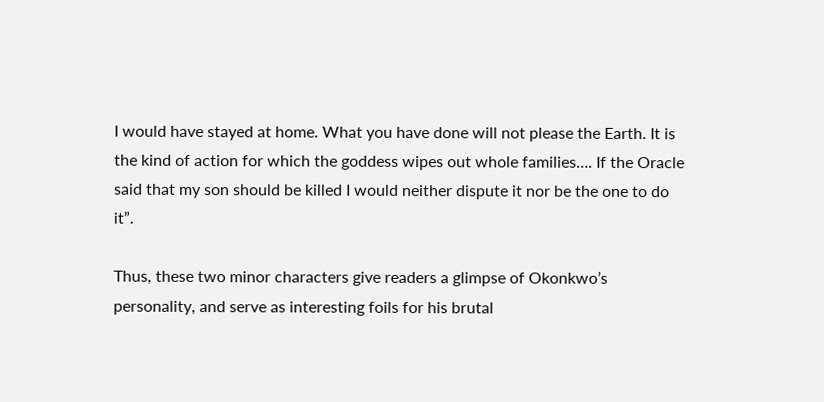I would have stayed at home. What you have done will not please the Earth. It is the kind of action for which the goddess wipes out whole families…. If the Oracle said that my son should be killed I would neither dispute it nor be the one to do it”.

Thus, these two minor characters give readers a glimpse of Okonkwo’s personality, and serve as interesting foils for his brutal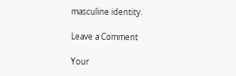masculine identity.

Leave a Comment

Your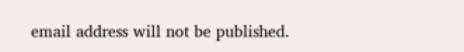email address will not be published.